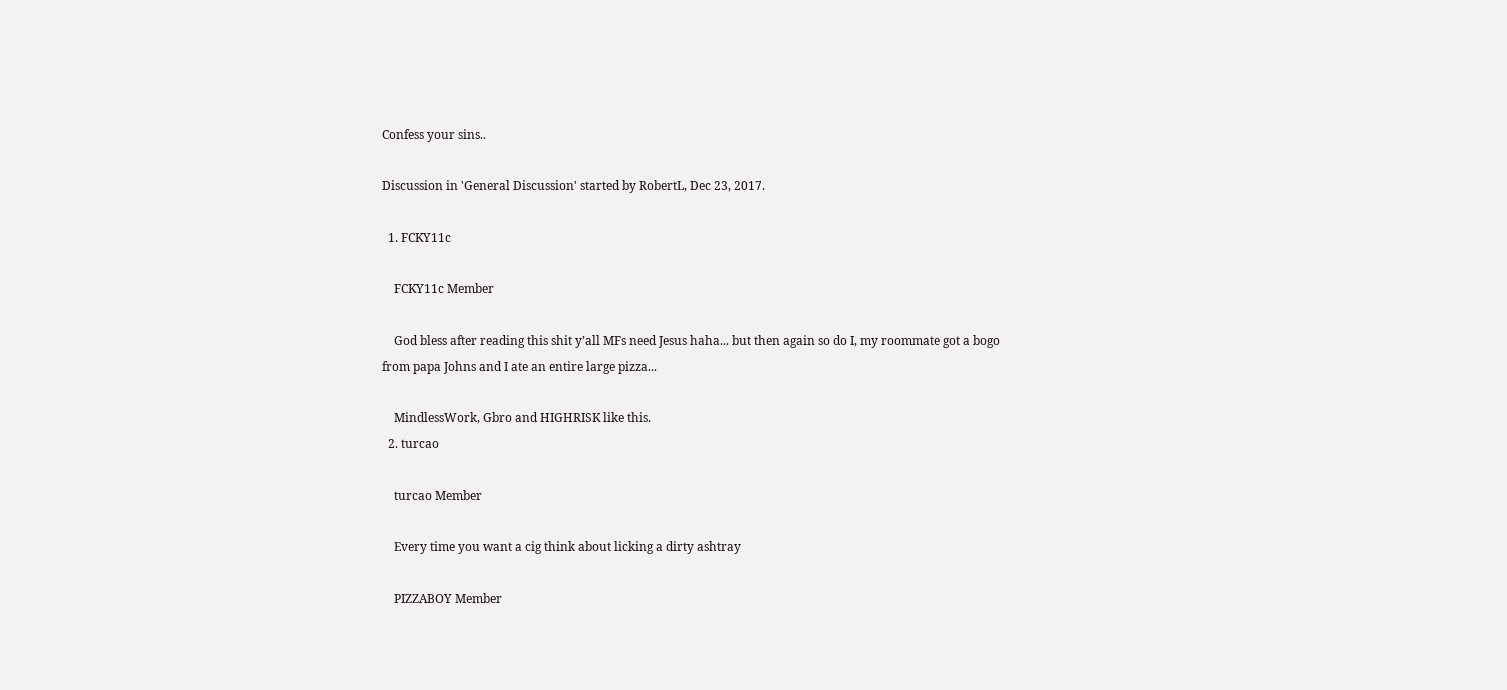Confess your sins..

Discussion in 'General Discussion' started by RobertL, Dec 23, 2017.

  1. FCKY11c

    FCKY11c Member

    God bless after reading this shit y’all MFs need Jesus haha... but then again so do I, my roommate got a bogo from papa Johns and I ate an entire large pizza...

    MindlessWork, Gbro and HIGHRISK like this.
  2. turcao

    turcao Member

    Every time you want a cig think about licking a dirty ashtray

    PIZZABOY Member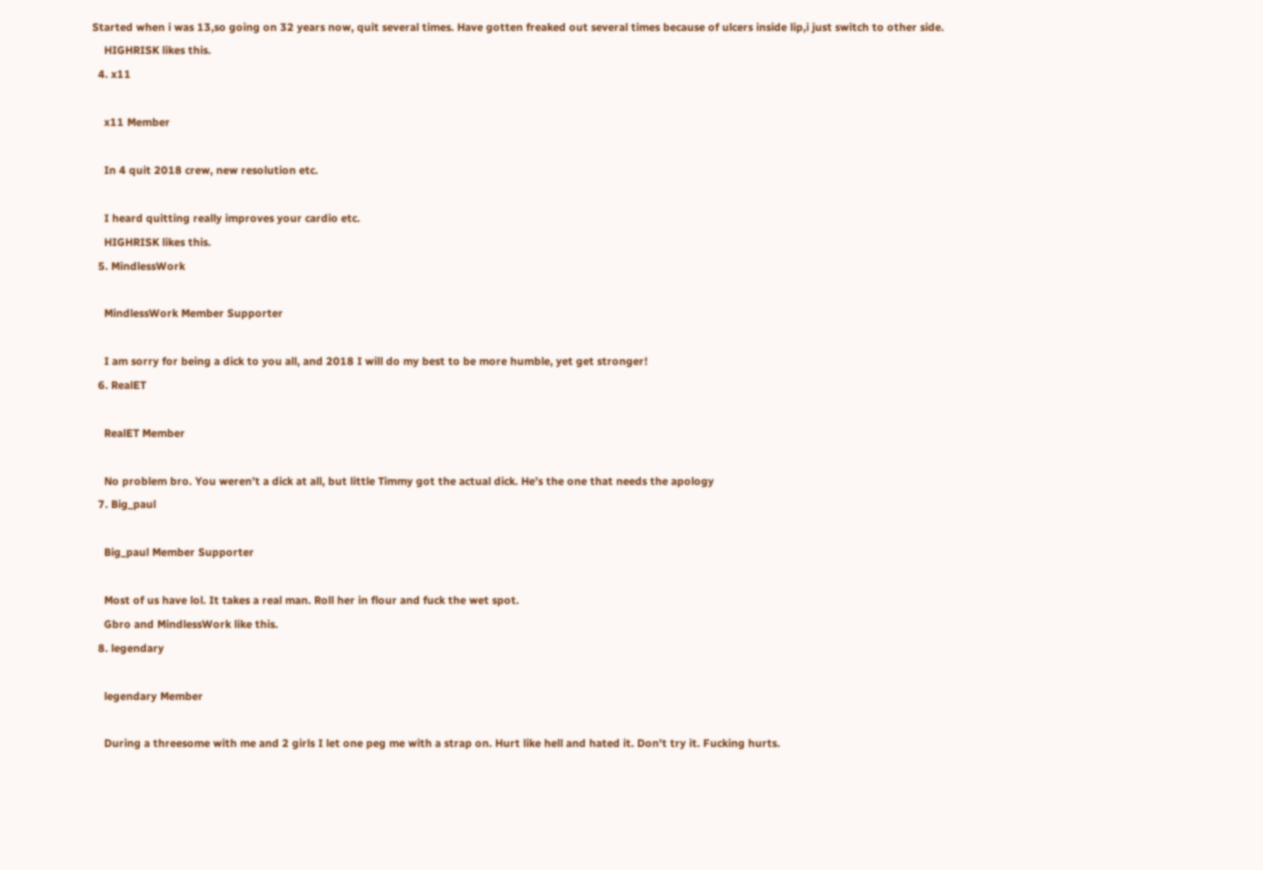Started when i was 13,so going on 32 years now, quit several times. Have gotten freaked out several times because of ulcers inside lip,i just switch to other side.
    HIGHRISK likes this.
  4. x11

    x11 Member

    In 4 quit 2018 crew, new resolution etc.

    I heard quitting really improves your cardio etc.
    HIGHRISK likes this.
  5. MindlessWork

    MindlessWork Member Supporter

    I am sorry for being a dick to you all, and 2018 I will do my best to be more humble, yet get stronger!
  6. RealET

    RealET Member

    No problem bro. You weren’t a dick at all, but little Timmy got the actual dick. He’s the one that needs the apology
  7. Big_paul

    Big_paul Member Supporter

    Most of us have lol. It takes a real man. Roll her in flour and fuck the wet spot.
    Gbro and MindlessWork like this.
  8. legendary

    legendary Member

    During a threesome with me and 2 girls I let one peg me with a strap on. Hurt like hell and hated it. Don't try it. Fucking hurts.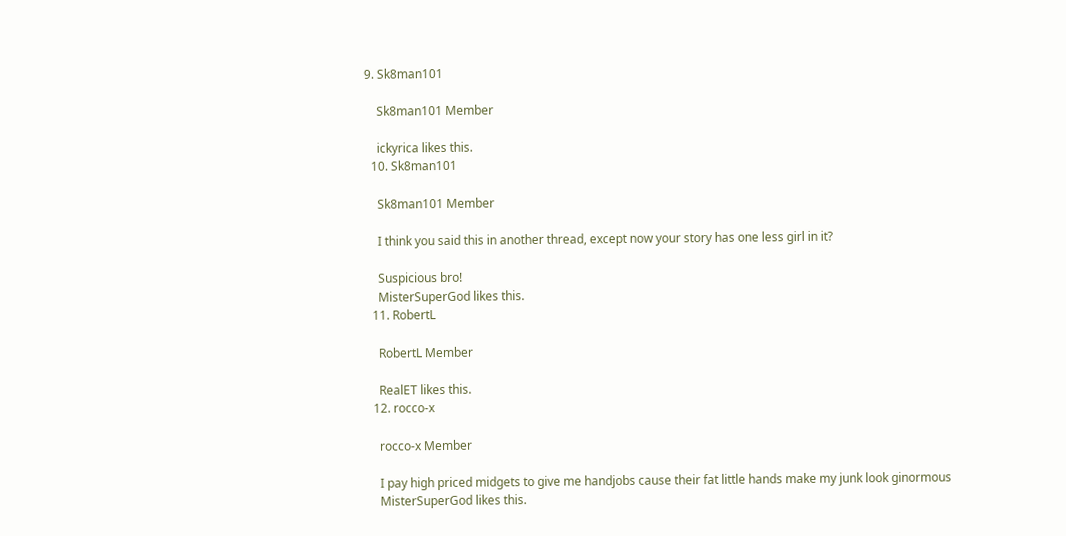9. Sk8man101

    Sk8man101 Member

    ickyrica likes this.
  10. Sk8man101

    Sk8man101 Member

    I think you said this in another thread, except now your story has one less girl in it?

    Suspicious bro!
    MisterSuperGod likes this.
  11. RobertL

    RobertL Member

    RealET likes this.
  12. rocco-x

    rocco-x Member

    I pay high priced midgets to give me handjobs cause their fat little hands make my junk look ginormous
    MisterSuperGod likes this.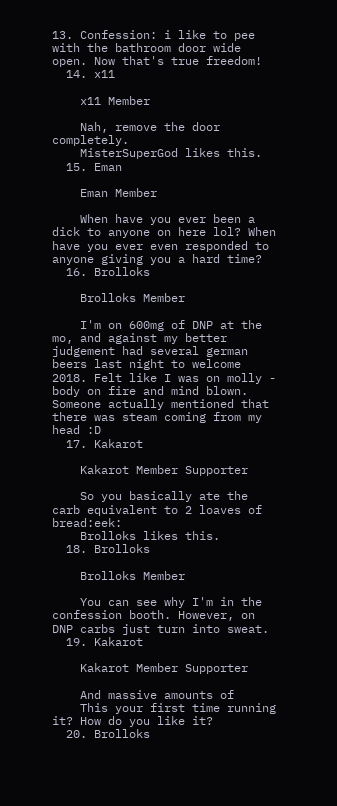13. Confession: i like to pee with the bathroom door wide open. Now that's true freedom!
  14. x11

    x11 Member

    Nah, remove the door completely.
    MisterSuperGod likes this.
  15. Eman

    Eman Member

    When have you ever been a dick to anyone on here lol? When have you ever even responded to anyone giving you a hard time?
  16. Brolloks

    Brolloks Member

    I'm on 600mg of DNP at the mo, and against my better judgement had several german beers last night to welcome 2018. Felt like I was on molly - body on fire and mind blown. Someone actually mentioned that there was steam coming from my head :D
  17. Kakarot

    Kakarot Member Supporter

    So you basically ate the carb equivalent to 2 loaves of bread:eek:
    Brolloks likes this.
  18. Brolloks

    Brolloks Member

    You can see why I'm in the confession booth. However, on DNP carbs just turn into sweat.
  19. Kakarot

    Kakarot Member Supporter

    And massive amounts of
    This your first time running it? How do you like it?
  20. Brolloks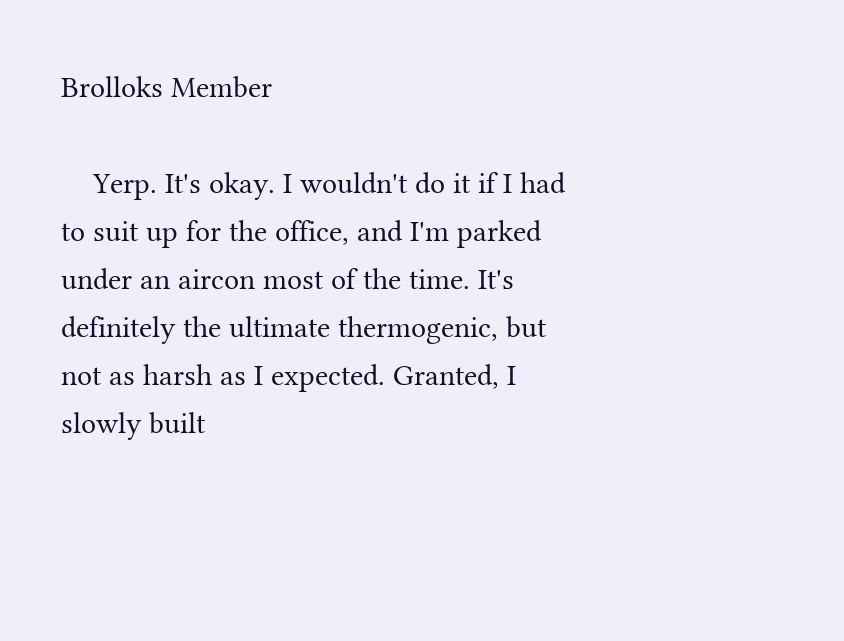Brolloks Member

    Yerp. It's okay. I wouldn't do it if I had to suit up for the office, and I'm parked under an aircon most of the time. It's definitely the ultimate thermogenic, but not as harsh as I expected. Granted, I slowly built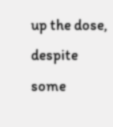up the dose, despite some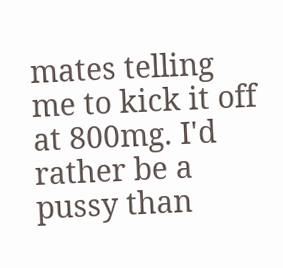mates telling me to kick it off at 800mg. I'd rather be a pussy than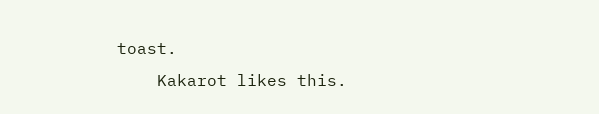toast.
    Kakarot likes this.